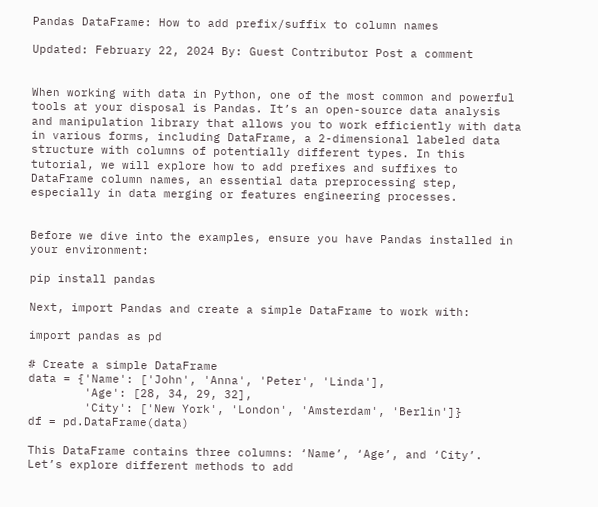Pandas DataFrame: How to add prefix/suffix to column names

Updated: February 22, 2024 By: Guest Contributor Post a comment


When working with data in Python, one of the most common and powerful tools at your disposal is Pandas. It’s an open-source data analysis and manipulation library that allows you to work efficiently with data in various forms, including DataFrame, a 2-dimensional labeled data structure with columns of potentially different types. In this tutorial, we will explore how to add prefixes and suffixes to DataFrame column names, an essential data preprocessing step, especially in data merging or features engineering processes.


Before we dive into the examples, ensure you have Pandas installed in your environment:

pip install pandas

Next, import Pandas and create a simple DataFrame to work with:

import pandas as pd

# Create a simple DataFrame
data = {'Name': ['John', 'Anna', 'Peter', 'Linda'],
        'Age': [28, 34, 29, 32],
        'City': ['New York', 'London', 'Amsterdam', 'Berlin']}
df = pd.DataFrame(data)

This DataFrame contains three columns: ‘Name’, ‘Age’, and ‘City’. Let’s explore different methods to add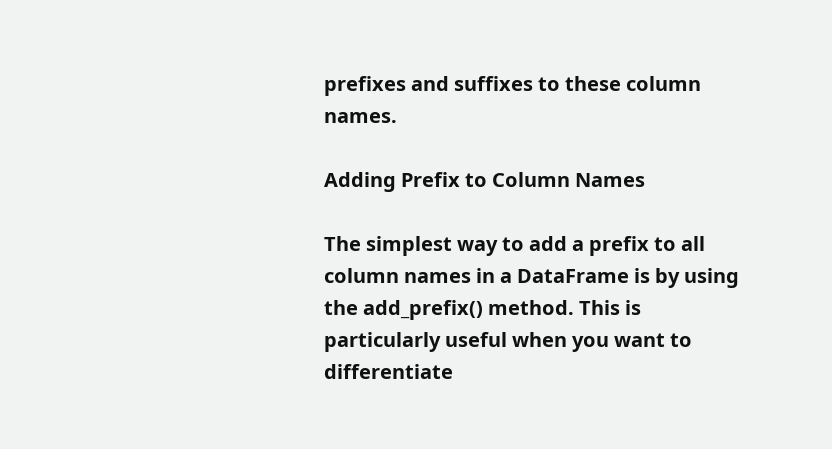prefixes and suffixes to these column names.

Adding Prefix to Column Names

The simplest way to add a prefix to all column names in a DataFrame is by using the add_prefix() method. This is particularly useful when you want to differentiate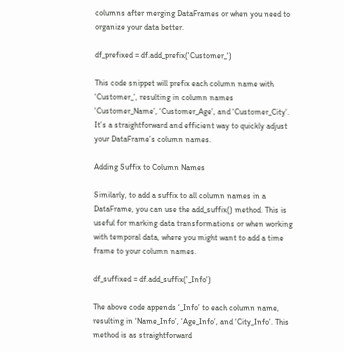columns after merging DataFrames or when you need to organize your data better.

df_prefixed = df.add_prefix('Customer_')

This code snippet will prefix each column name with ‘Customer_’, resulting in column names ‘Customer_Name’, ‘Customer_Age’, and ‘Customer_City’. It’s a straightforward and efficient way to quickly adjust your DataFrame’s column names.

Adding Suffix to Column Names

Similarly, to add a suffix to all column names in a DataFrame, you can use the add_suffix() method. This is useful for marking data transformations or when working with temporal data, where you might want to add a time frame to your column names.

df_suffixed = df.add_suffix('_Info')

The above code appends ‘_Info’ to each column name, resulting in ‘Name_Info’, ‘Age_Info’, and ‘City_Info’. This method is as straightforward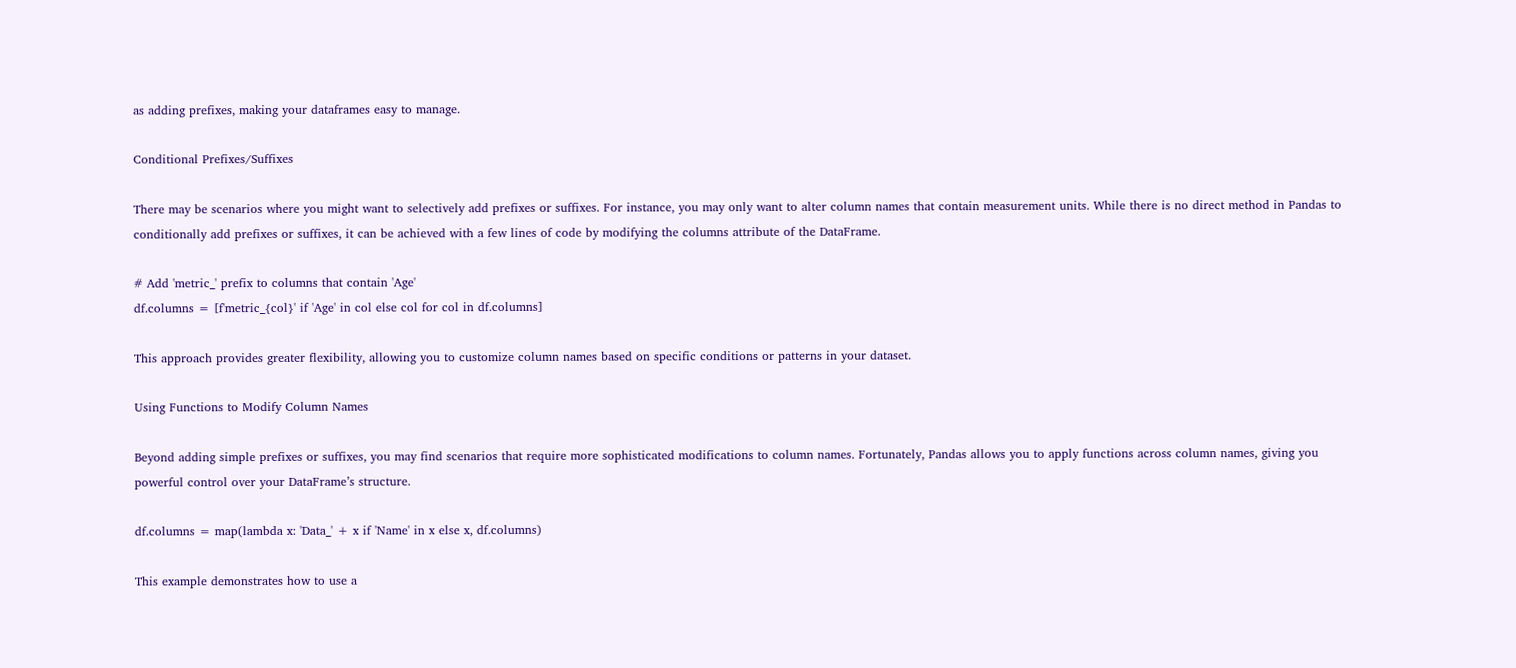as adding prefixes, making your dataframes easy to manage.

Conditional Prefixes/Suffixes

There may be scenarios where you might want to selectively add prefixes or suffixes. For instance, you may only want to alter column names that contain measurement units. While there is no direct method in Pandas to conditionally add prefixes or suffixes, it can be achieved with a few lines of code by modifying the columns attribute of the DataFrame.

# Add 'metric_' prefix to columns that contain 'Age'
df.columns = [f'metric_{col}' if 'Age' in col else col for col in df.columns]

This approach provides greater flexibility, allowing you to customize column names based on specific conditions or patterns in your dataset.

Using Functions to Modify Column Names

Beyond adding simple prefixes or suffixes, you may find scenarios that require more sophisticated modifications to column names. Fortunately, Pandas allows you to apply functions across column names, giving you powerful control over your DataFrame’s structure.

df.columns = map(lambda x: 'Data_' + x if 'Name' in x else x, df.columns)

This example demonstrates how to use a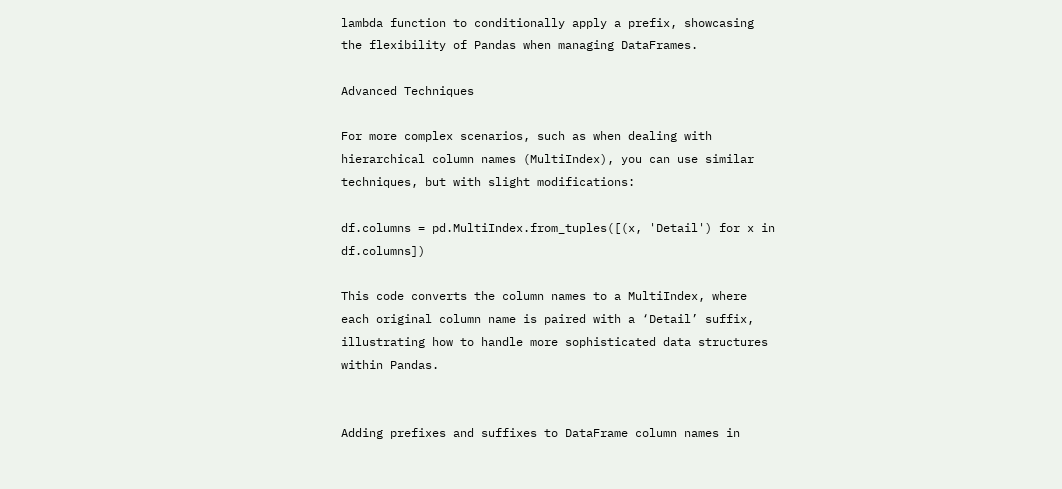lambda function to conditionally apply a prefix, showcasing the flexibility of Pandas when managing DataFrames.

Advanced Techniques

For more complex scenarios, such as when dealing with hierarchical column names (MultiIndex), you can use similar techniques, but with slight modifications:

df.columns = pd.MultiIndex.from_tuples([(x, 'Detail') for x in df.columns])

This code converts the column names to a MultiIndex, where each original column name is paired with a ‘Detail’ suffix, illustrating how to handle more sophisticated data structures within Pandas.


Adding prefixes and suffixes to DataFrame column names in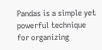Pandas is a simple yet powerful technique for organizing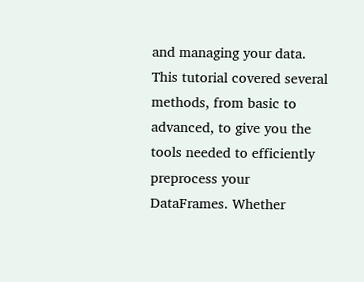and managing your data. This tutorial covered several methods, from basic to advanced, to give you the tools needed to efficiently preprocess your DataFrames. Whether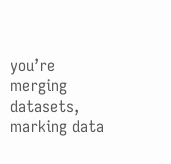you’re merging datasets, marking data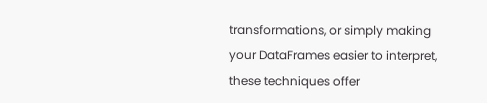transformations, or simply making your DataFrames easier to interpret, these techniques offer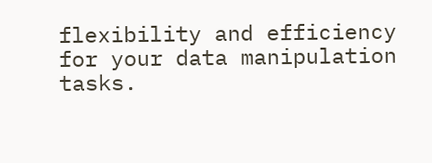flexibility and efficiency for your data manipulation tasks.